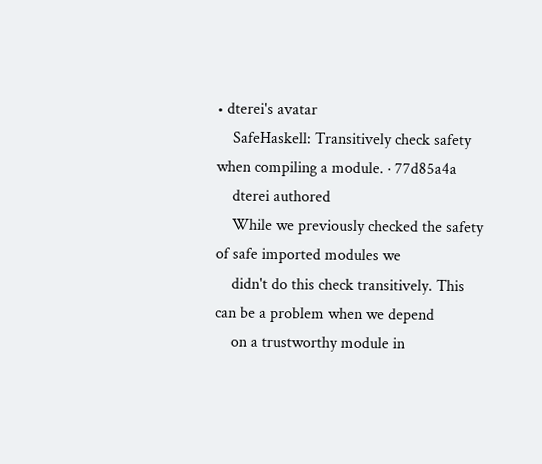• dterei's avatar
    SafeHaskell: Transitively check safety when compiling a module. · 77d85a4a
    dterei authored
    While we previously checked the safety of safe imported modules we
    didn't do this check transitively. This can be a problem when we depend
    on a trustworthy module in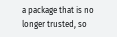a package that is no longer trusted, so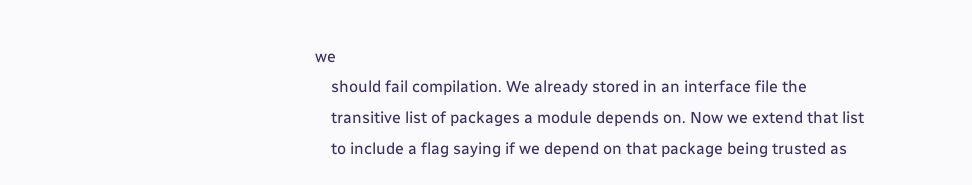we
    should fail compilation. We already stored in an interface file the
    transitive list of packages a module depends on. Now we extend that list
    to include a flag saying if we depend on that package being trusted as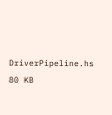DriverPipeline.hs 80 KB